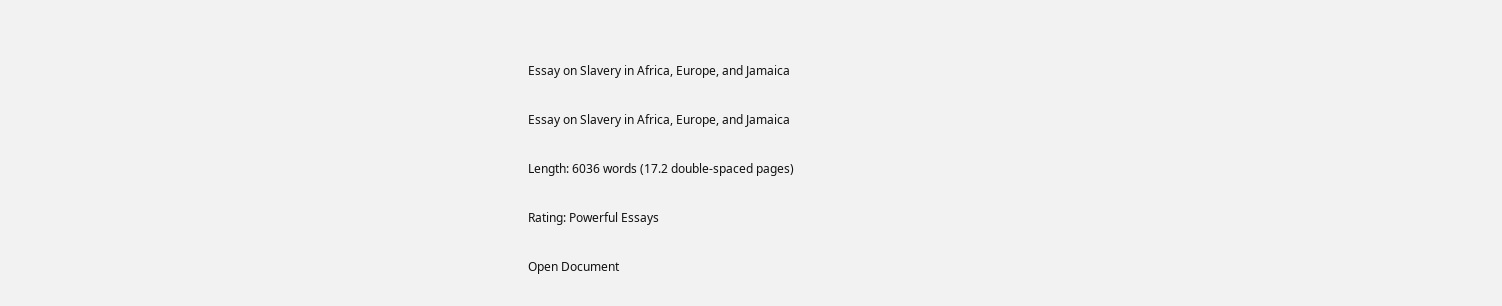Essay on Slavery in Africa, Europe, and Jamaica

Essay on Slavery in Africa, Europe, and Jamaica

Length: 6036 words (17.2 double-spaced pages)

Rating: Powerful Essays

Open Document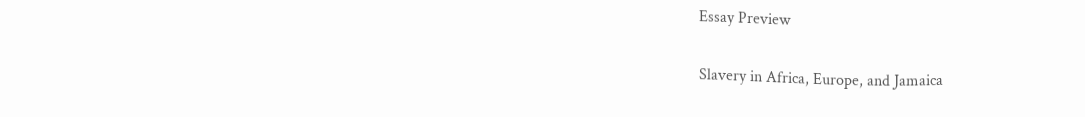Essay Preview

Slavery in Africa, Europe, and Jamaica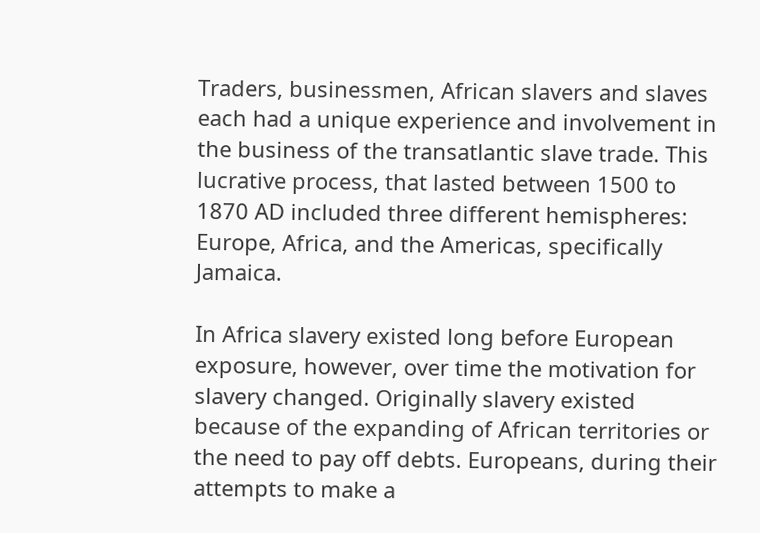Traders, businessmen, African slavers and slaves each had a unique experience and involvement in the business of the transatlantic slave trade. This lucrative process, that lasted between 1500 to 1870 AD included three different hemispheres: Europe, Africa, and the Americas, specifically Jamaica.

In Africa slavery existed long before European exposure, however, over time the motivation for slavery changed. Originally slavery existed because of the expanding of African territories or the need to pay off debts. Europeans, during their attempts to make a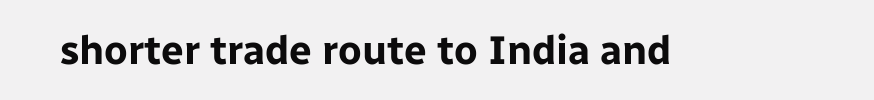shorter trade route to India and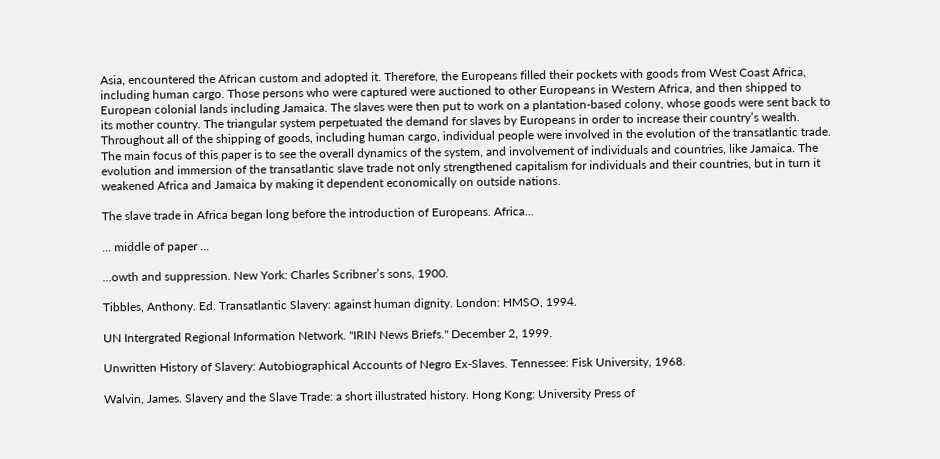Asia, encountered the African custom and adopted it. Therefore, the Europeans filled their pockets with goods from West Coast Africa, including human cargo. Those persons who were captured were auctioned to other Europeans in Western Africa, and then shipped to European colonial lands including Jamaica. The slaves were then put to work on a plantation-based colony, whose goods were sent back to its mother country. The triangular system perpetuated the demand for slaves by Europeans in order to increase their country’s wealth. Throughout all of the shipping of goods, including human cargo, individual people were involved in the evolution of the transatlantic trade. The main focus of this paper is to see the overall dynamics of the system, and involvement of individuals and countries, like Jamaica. The evolution and immersion of the transatlantic slave trade not only strengthened capitalism for individuals and their countries, but in turn it weakened Africa and Jamaica by making it dependent economically on outside nations.

The slave trade in Africa began long before the introduction of Europeans. Africa...

... middle of paper ...

...owth and suppression. New York: Charles Scribner’s sons, 1900.

Tibbles, Anthony. Ed. Transatlantic Slavery: against human dignity. London: HMSO, 1994.

UN Intergrated Regional Information Network. "IRIN News Briefs." December 2, 1999.

Unwritten History of Slavery: Autobiographical Accounts of Negro Ex-Slaves. Tennessee: Fisk University, 1968.

Walvin, James. Slavery and the Slave Trade: a short illustrated history. Hong Kong: University Press of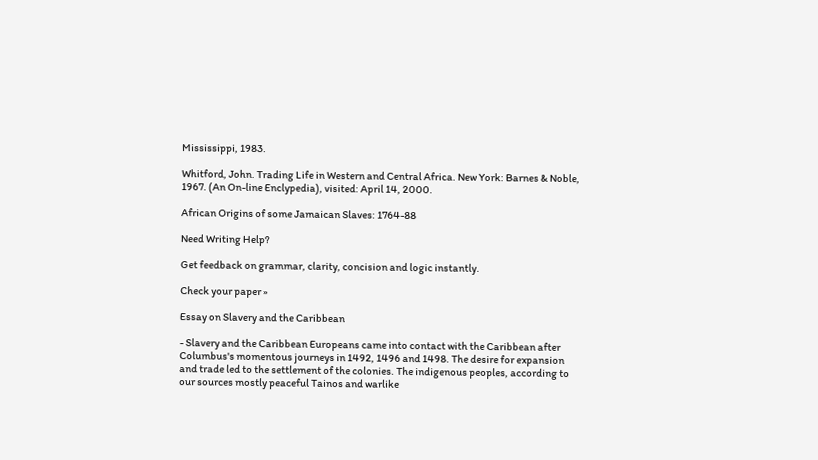Mississippi, 1983.

Whitford, John. Trading Life in Western and Central Africa. New York: Barnes & Noble, 1967. (An On-line Enclypedia), visited: April 14, 2000.

African Origins of some Jamaican Slaves: 1764-88

Need Writing Help?

Get feedback on grammar, clarity, concision and logic instantly.

Check your paper »

Essay on Slavery and the Caribbean

- Slavery and the Caribbean Europeans came into contact with the Caribbean after Columbus's momentous journeys in 1492, 1496 and 1498. The desire for expansion and trade led to the settlement of the colonies. The indigenous peoples, according to our sources mostly peaceful Tainos and warlike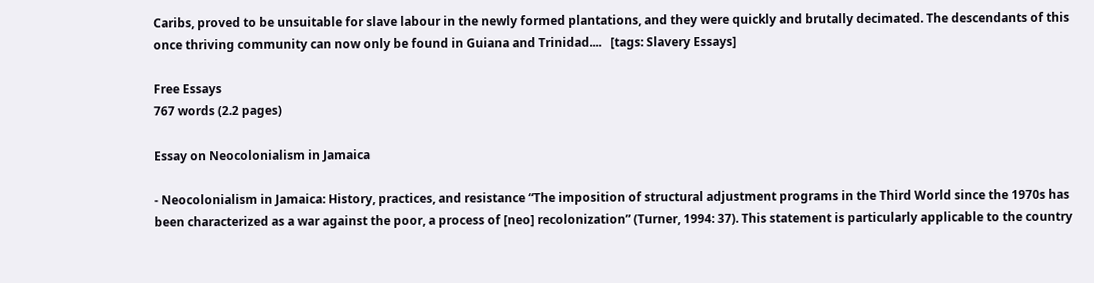Caribs, proved to be unsuitable for slave labour in the newly formed plantations, and they were quickly and brutally decimated. The descendants of this once thriving community can now only be found in Guiana and Trinidad....   [tags: Slavery Essays]

Free Essays
767 words (2.2 pages)

Essay on Neocolonialism in Jamaica

- Neocolonialism in Jamaica: History, practices, and resistance “The imposition of structural adjustment programs in the Third World since the 1970s has been characterized as a war against the poor, a process of [neo] recolonization” (Turner, 1994: 37). This statement is particularly applicable to the country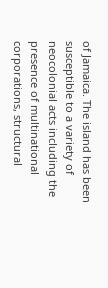of Jamaica. The island has been susceptible to a variety of neocolonial acts including the presence of multinational corporations, structural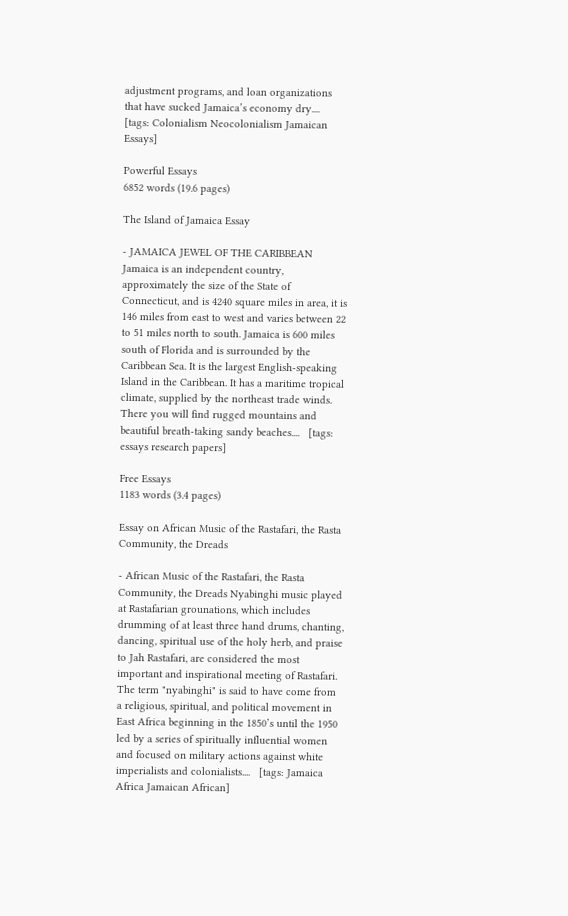adjustment programs, and loan organizations that have sucked Jamaica’s economy dry....   [tags: Colonialism Neocolonialism Jamaican Essays]

Powerful Essays
6852 words (19.6 pages)

The Island of Jamaica Essay

- JAMAICA JEWEL OF THE CARIBBEAN Jamaica is an independent country, approximately the size of the State of Connecticut, and is 4240 square miles in area, it is 146 miles from east to west and varies between 22 to 51 miles north to south. Jamaica is 600 miles south of Florida and is surrounded by the Caribbean Sea. It is the largest English-speaking Island in the Caribbean. It has a maritime tropical climate, supplied by the northeast trade winds. There you will find rugged mountains and beautiful breath-taking sandy beaches....   [tags: essays research papers]

Free Essays
1183 words (3.4 pages)

Essay on African Music of the Rastafari, the Rasta Community, the Dreads

- African Music of the Rastafari, the Rasta Community, the Dreads Nyabinghi music played at Rastafarian grounations, which includes drumming of at least three hand drums, chanting, dancing, spiritual use of the holy herb, and praise to Jah Rastafari, are considered the most important and inspirational meeting of Rastafari. The term "nyabinghi" is said to have come from a religious, spiritual, and political movement in East Africa beginning in the 1850’s until the 1950 led by a series of spiritually influential women and focused on military actions against white imperialists and colonialists....   [tags: Jamaica Africa Jamaican African]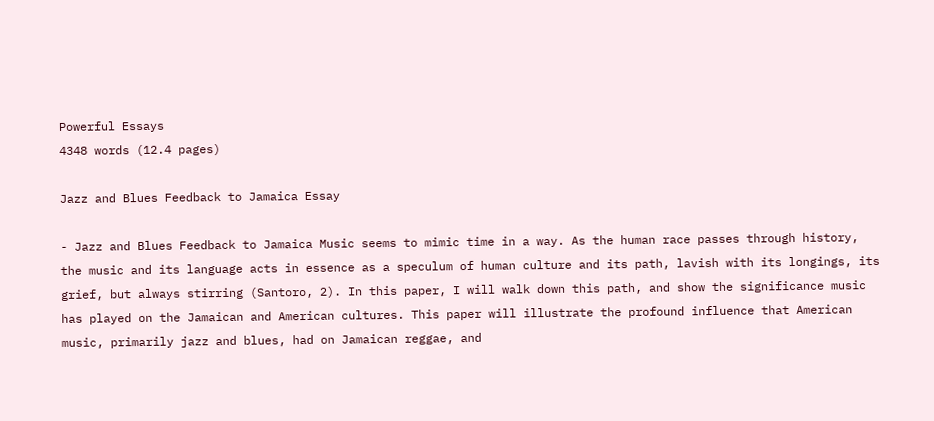Powerful Essays
4348 words (12.4 pages)

Jazz and Blues Feedback to Jamaica Essay

- Jazz and Blues Feedback to Jamaica Music seems to mimic time in a way. As the human race passes through history, the music and its language acts in essence as a speculum of human culture and its path, lavish with its longings, its grief, but always stirring (Santoro, 2). In this paper, I will walk down this path, and show the significance music has played on the Jamaican and American cultures. This paper will illustrate the profound influence that American music, primarily jazz and blues, had on Jamaican reggae, and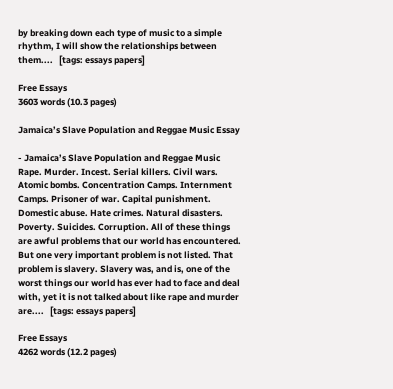by breaking down each type of music to a simple rhythm, I will show the relationships between them....   [tags: essays papers]

Free Essays
3603 words (10.3 pages)

Jamaica’s Slave Population and Reggae Music Essay

- Jamaica’s Slave Population and Reggae Music Rape. Murder. Incest. Serial killers. Civil wars. Atomic bombs. Concentration Camps. Internment Camps. Prisoner of war. Capital punishment. Domestic abuse. Hate crimes. Natural disasters. Poverty. Suicides. Corruption. All of these things are awful problems that our world has encountered. But one very important problem is not listed. That problem is slavery. Slavery was, and is, one of the worst things our world has ever had to face and deal with, yet it is not talked about like rape and murder are....   [tags: essays papers]

Free Essays
4262 words (12.2 pages)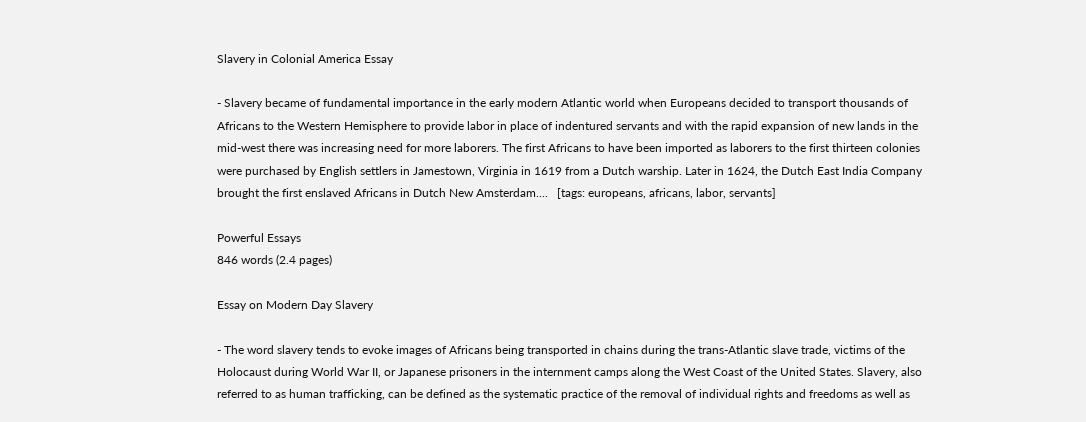Slavery in Colonial America Essay

- Slavery became of fundamental importance in the early modern Atlantic world when Europeans decided to transport thousands of Africans to the Western Hemisphere to provide labor in place of indentured servants and with the rapid expansion of new lands in the mid-west there was increasing need for more laborers. The first Africans to have been imported as laborers to the first thirteen colonies were purchased by English settlers in Jamestown, Virginia in 1619 from a Dutch warship. Later in 1624, the Dutch East India Company brought the first enslaved Africans in Dutch New Amsterdam....   [tags: europeans, africans, labor, servants]

Powerful Essays
846 words (2.4 pages)

Essay on Modern Day Slavery

- The word slavery tends to evoke images of Africans being transported in chains during the trans-Atlantic slave trade, victims of the Holocaust during World War II, or Japanese prisoners in the internment camps along the West Coast of the United States. Slavery, also referred to as human trafficking, can be defined as the systematic practice of the removal of individual rights and freedoms as well as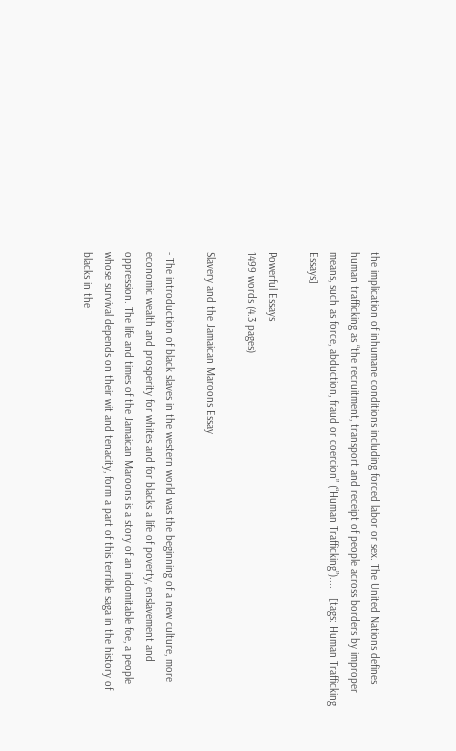the implication of inhumane conditions including forced labor or sex. The United Nations defines human trafficking as “the recruitment, transport and receipt of people across borders by improper means, such as force, abduction, fraud or coercion” (“Human Trafficking”)....   [tags: Human Trafficking Essays]

Powerful Essays
1499 words (4.3 pages)

Slavery and the Jamaican Maroons Essay

- The introduction of black slaves in the western world was the beginning of a new culture, more economic wealth and prosperity for whites and for blacks a life of poverty, enslavement and oppression. The life and times of the Jamaican Maroons is a story of an indomitable foe, a people whose survival depends on their wit and tenacity, form a part of this terrible saga in the history of blacks in the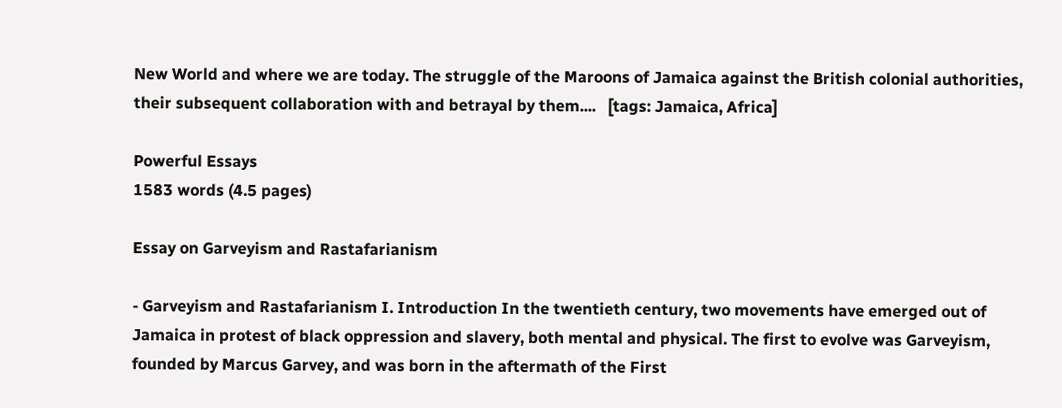New World and where we are today. The struggle of the Maroons of Jamaica against the British colonial authorities, their subsequent collaboration with and betrayal by them....   [tags: Jamaica, Africa]

Powerful Essays
1583 words (4.5 pages)

Essay on Garveyism and Rastafarianism

- Garveyism and Rastafarianism I. Introduction In the twentieth century, two movements have emerged out of Jamaica in protest of black oppression and slavery, both mental and physical. The first to evolve was Garveyism, founded by Marcus Garvey, and was born in the aftermath of the First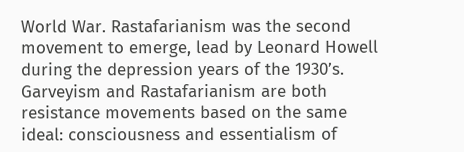World War. Rastafarianism was the second movement to emerge, lead by Leonard Howell during the depression years of the 1930’s. Garveyism and Rastafarianism are both resistance movements based on the same ideal: consciousness and essentialism of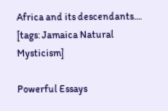Africa and its descendants....   [tags: Jamaica Natural Mysticism]

Powerful Essays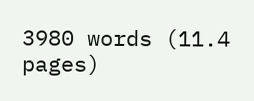3980 words (11.4 pages)